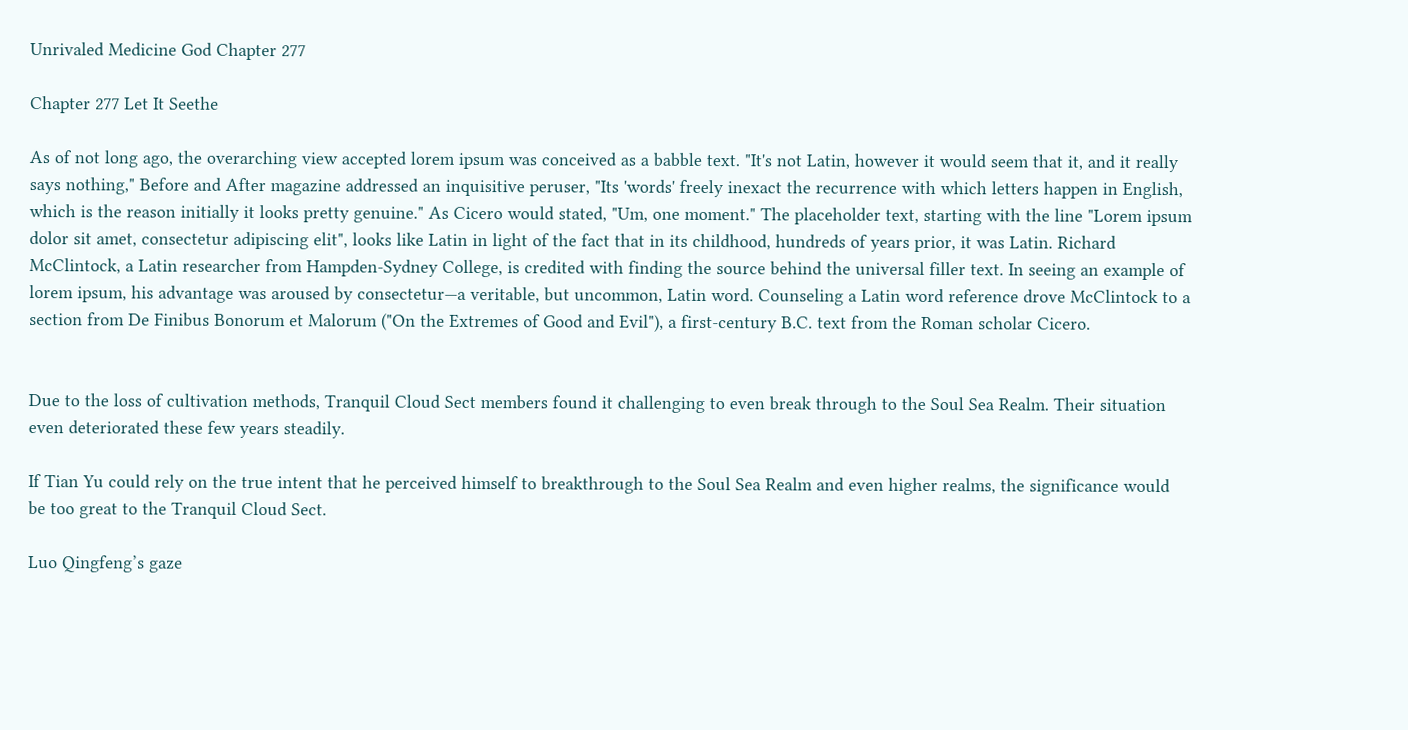Unrivaled Medicine God Chapter 277

Chapter 277 Let It Seethe

As of not long ago, the overarching view accepted lorem ipsum was conceived as a babble text. "It's not Latin, however it would seem that it, and it really says nothing," Before and After magazine addressed an inquisitive peruser, "Its 'words' freely inexact the recurrence with which letters happen in English, which is the reason initially it looks pretty genuine." As Cicero would stated, "Um, one moment." The placeholder text, starting with the line "Lorem ipsum dolor sit amet, consectetur adipiscing elit", looks like Latin in light of the fact that in its childhood, hundreds of years prior, it was Latin. Richard McClintock, a Latin researcher from Hampden-Sydney College, is credited with finding the source behind the universal filler text. In seeing an example of lorem ipsum, his advantage was aroused by consectetur—a veritable, but uncommon, Latin word. Counseling a Latin word reference drove McClintock to a section from De Finibus Bonorum et Malorum ("On the Extremes of Good and Evil"), a first-century B.C. text from the Roman scholar Cicero.


Due to the loss of cultivation methods, Tranquil Cloud Sect members found it challenging to even break through to the Soul Sea Realm. Their situation even deteriorated these few years steadily.

If Tian Yu could rely on the true intent that he perceived himself to breakthrough to the Soul Sea Realm and even higher realms, the significance would be too great to the Tranquil Cloud Sect.

Luo Qingfeng’s gaze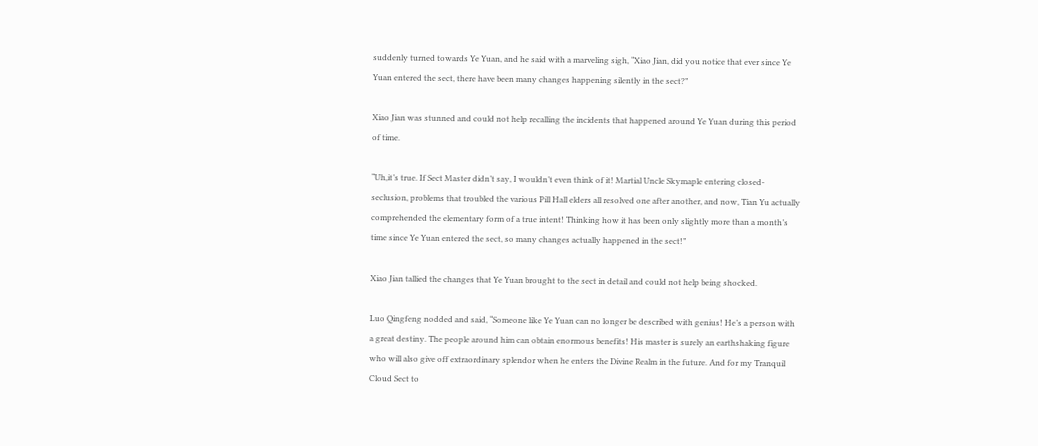suddenly turned towards Ye Yuan, and he said with a marveling sigh, “Xiao Jian, did you notice that ever since Ye Yuan entered the sect, there have been many changes happening silently in the sect?”

Xiao Jian was stunned and could not help recalling the incidents that happened around Ye Yuan during this period of time.

“Uh,it’s true. If Sect Master didn’t say, I wouldn’t even think of it! Martial Uncle Skymaple entering closed-seclusion, problems that troubled the various Pill Hall elders all resolved one after another, and now, Tian Yu actually comprehended the elementary form of a true intent! Thinking how it has been only slightly more than a month’s time since Ye Yuan entered the sect, so many changes actually happened in the sect!”

Xiao Jian tallied the changes that Ye Yuan brought to the sect in detail and could not help being shocked.

Luo Qingfeng nodded and said, “Someone like Ye Yuan can no longer be described with genius! He’s a person with a great destiny. The people around him can obtain enormous benefits! His master is surely an earthshaking figure who will also give off extraordinary splendor when he enters the Divine Realm in the future. And for my Tranquil Cloud Sect to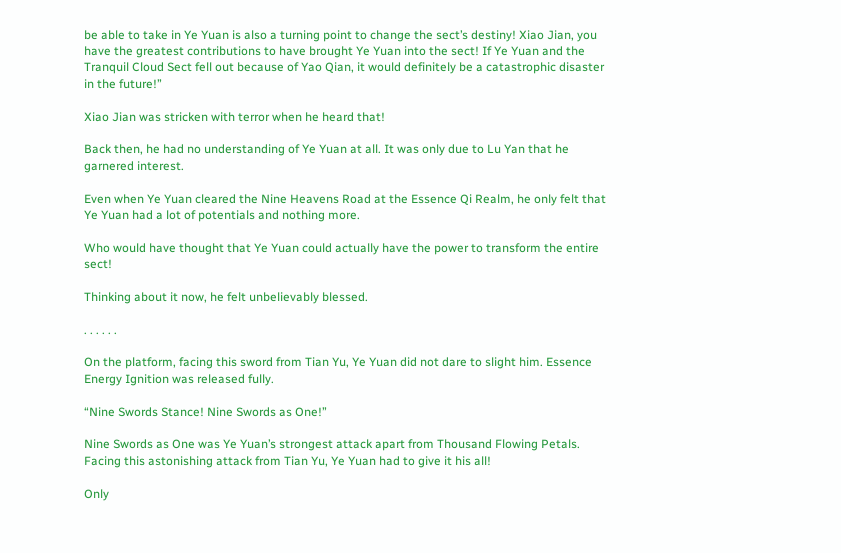be able to take in Ye Yuan is also a turning point to change the sect’s destiny! Xiao Jian, you have the greatest contributions to have brought Ye Yuan into the sect! If Ye Yuan and the Tranquil Cloud Sect fell out because of Yao Qian, it would definitely be a catastrophic disaster in the future!”

Xiao Jian was stricken with terror when he heard that!

Back then, he had no understanding of Ye Yuan at all. It was only due to Lu Yan that he garnered interest.

Even when Ye Yuan cleared the Nine Heavens Road at the Essence Qi Realm, he only felt that Ye Yuan had a lot of potentials and nothing more.

Who would have thought that Ye Yuan could actually have the power to transform the entire sect!

Thinking about it now, he felt unbelievably blessed.

. . . . . .

On the platform, facing this sword from Tian Yu, Ye Yuan did not dare to slight him. Essence Energy Ignition was released fully.

“Nine Swords Stance! Nine Swords as One!”

Nine Swords as One was Ye Yuan’s strongest attack apart from Thousand Flowing Petals. Facing this astonishing attack from Tian Yu, Ye Yuan had to give it his all!

Only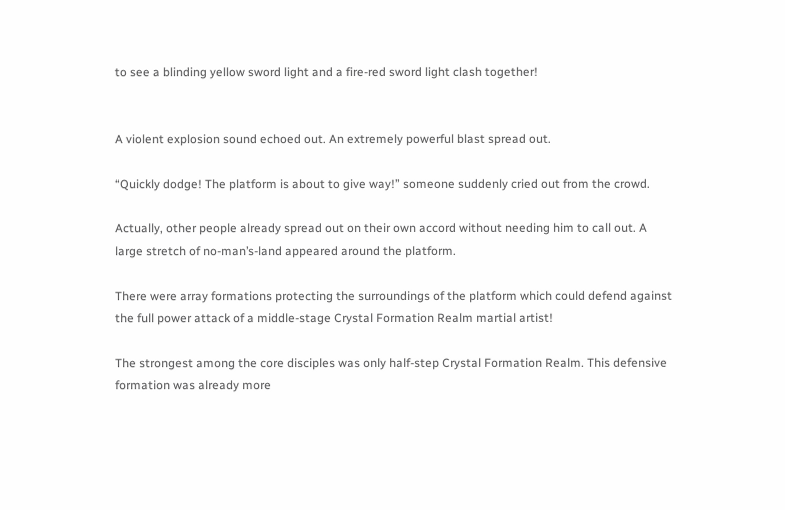to see a blinding yellow sword light and a fire-red sword light clash together!


A violent explosion sound echoed out. An extremely powerful blast spread out.

“Quickly dodge! The platform is about to give way!” someone suddenly cried out from the crowd.

Actually, other people already spread out on their own accord without needing him to call out. A large stretch of no-man’s-land appeared around the platform.

There were array formations protecting the surroundings of the platform which could defend against the full power attack of a middle-stage Crystal Formation Realm martial artist!

The strongest among the core disciples was only half-step Crystal Formation Realm. This defensive formation was already more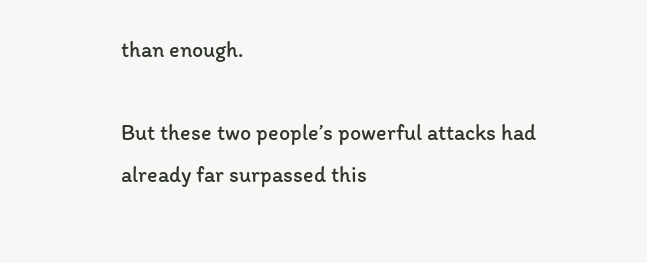than enough.

But these two people’s powerful attacks had already far surpassed this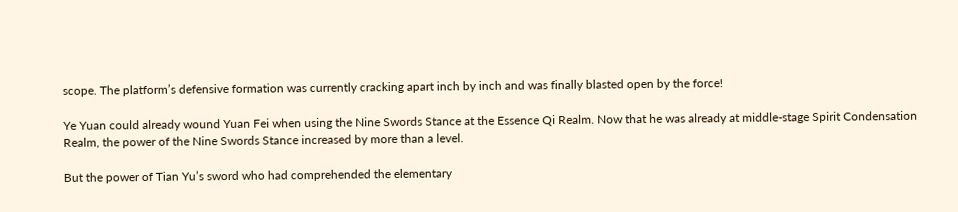scope. The platform’s defensive formation was currently cracking apart inch by inch and was finally blasted open by the force!

Ye Yuan could already wound Yuan Fei when using the Nine Swords Stance at the Essence Qi Realm. Now that he was already at middle-stage Spirit Condensation Realm, the power of the Nine Swords Stance increased by more than a level.

But the power of Tian Yu’s sword who had comprehended the elementary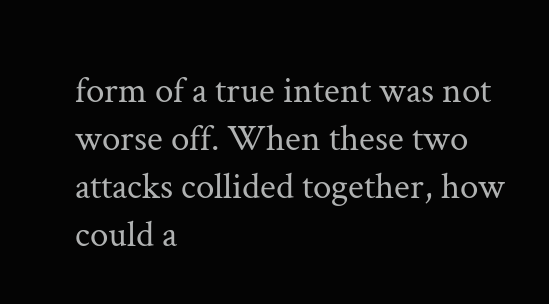form of a true intent was not worse off. When these two attacks collided together, how could a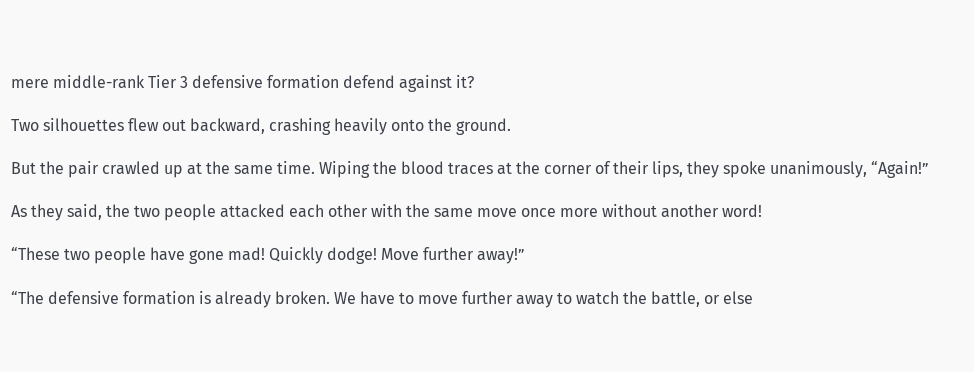mere middle-rank Tier 3 defensive formation defend against it?

Two silhouettes flew out backward, crashing heavily onto the ground.

But the pair crawled up at the same time. Wiping the blood traces at the corner of their lips, they spoke unanimously, “Again!”

As they said, the two people attacked each other with the same move once more without another word!

“These two people have gone mad! Quickly dodge! Move further away!”

“The defensive formation is already broken. We have to move further away to watch the battle, or else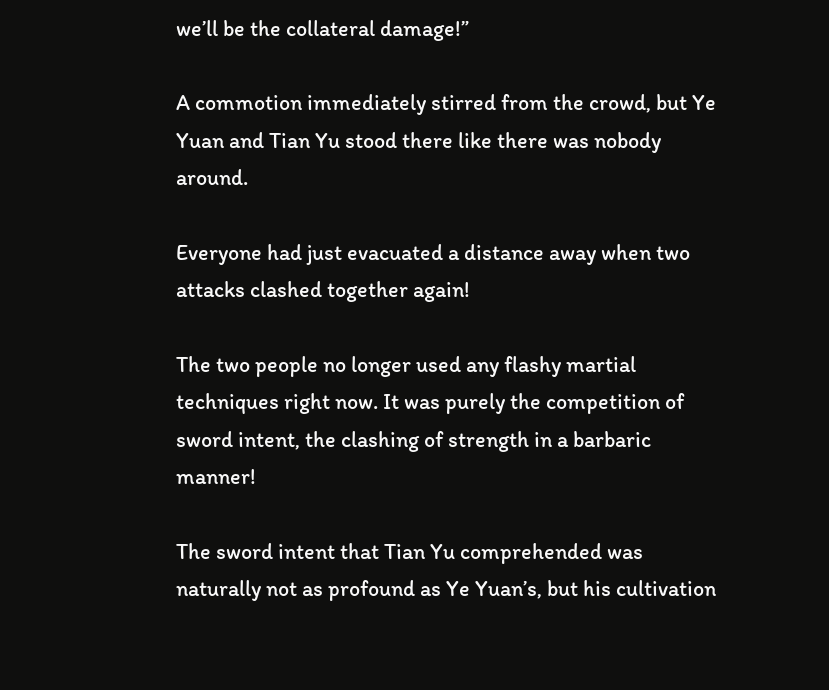we’ll be the collateral damage!”

A commotion immediately stirred from the crowd, but Ye Yuan and Tian Yu stood there like there was nobody around.

Everyone had just evacuated a distance away when two attacks clashed together again!

The two people no longer used any flashy martial techniques right now. It was purely the competition of sword intent, the clashing of strength in a barbaric manner!

The sword intent that Tian Yu comprehended was naturally not as profound as Ye Yuan’s, but his cultivation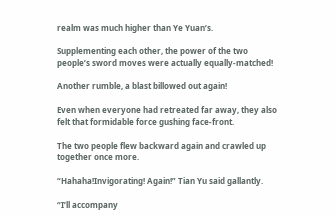realm was much higher than Ye Yuan’s.

Supplementing each other, the power of the two people’s sword moves were actually equally-matched!

Another rumble, a blast billowed out again!

Even when everyone had retreated far away, they also felt that formidable force gushing face-front.

The two people flew backward again and crawled up together once more.

“Hahaha!Invigorating! Again!” Tian Yu said gallantly.

“I’ll accompany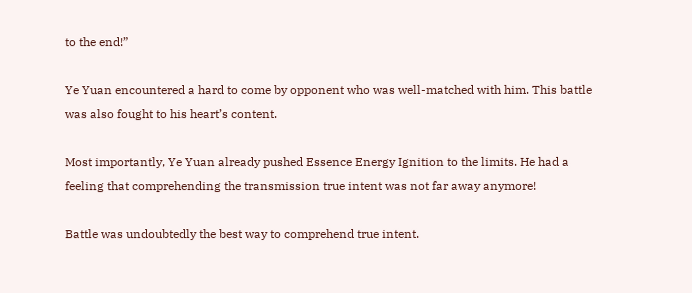to the end!”

Ye Yuan encountered a hard to come by opponent who was well-matched with him. This battle was also fought to his heart’s content.

Most importantly, Ye Yuan already pushed Essence Energy Ignition to the limits. He had a feeling that comprehending the transmission true intent was not far away anymore!

Battle was undoubtedly the best way to comprehend true intent.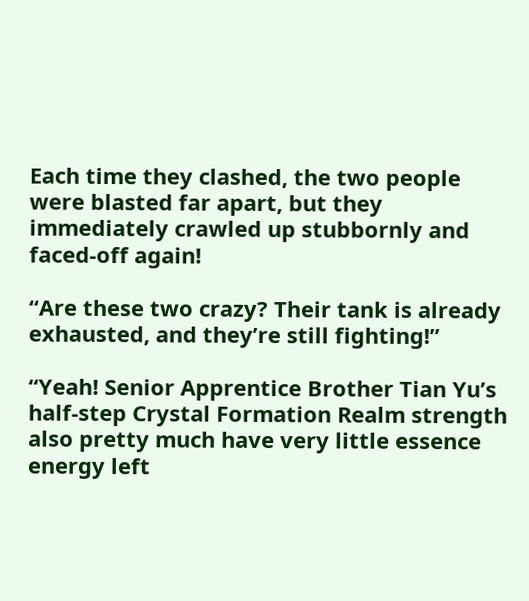Each time they clashed, the two people were blasted far apart, but they immediately crawled up stubbornly and faced-off again!

“Are these two crazy? Their tank is already exhausted, and they’re still fighting!”

“Yeah! Senior Apprentice Brother Tian Yu’s half-step Crystal Formation Realm strength also pretty much have very little essence energy left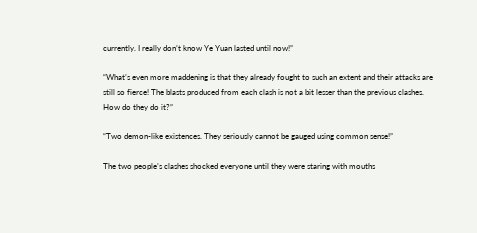currently. I really don’t know Ye Yuan lasted until now!”

“What’s even more maddening is that they already fought to such an extent and their attacks are still so fierce! The blasts produced from each clash is not a bit lesser than the previous clashes. How do they do it?”

“Two demon-like existences. They seriously cannot be gauged using common sense!”

The two people’s clashes shocked everyone until they were staring with mouths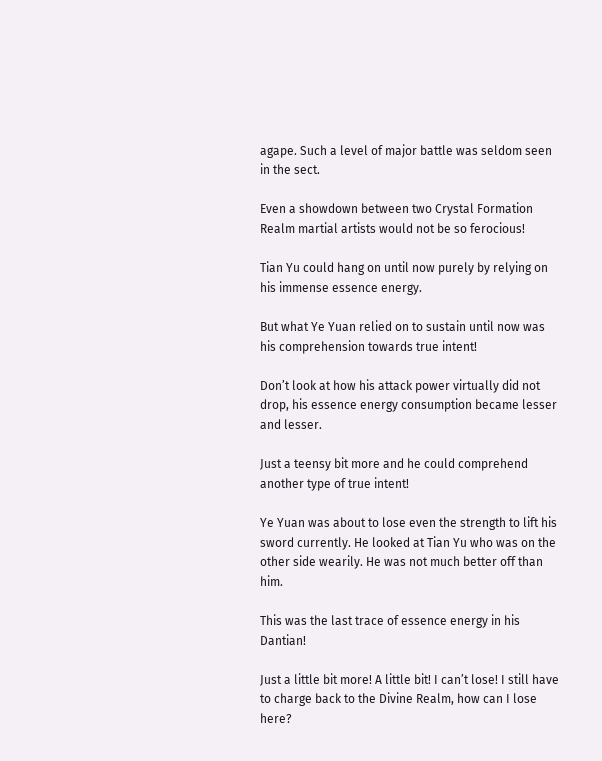agape. Such a level of major battle was seldom seen in the sect.

Even a showdown between two Crystal Formation Realm martial artists would not be so ferocious!

Tian Yu could hang on until now purely by relying on his immense essence energy.

But what Ye Yuan relied on to sustain until now was his comprehension towards true intent!

Don’t look at how his attack power virtually did not drop, his essence energy consumption became lesser and lesser.

Just a teensy bit more and he could comprehend another type of true intent!

Ye Yuan was about to lose even the strength to lift his sword currently. He looked at Tian Yu who was on the other side wearily. He was not much better off than him.

This was the last trace of essence energy in his Dantian!

Just a little bit more! A little bit! I can’t lose! I still have to charge back to the Divine Realm, how can I lose here?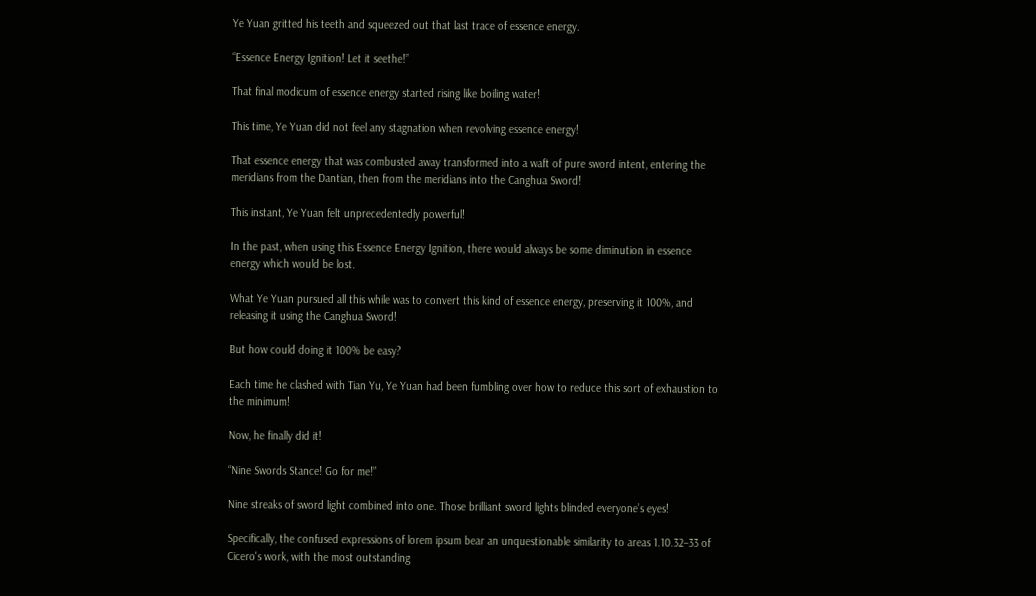Ye Yuan gritted his teeth and squeezed out that last trace of essence energy.

“Essence Energy Ignition! Let it seethe!”

That final modicum of essence energy started rising like boiling water!

This time, Ye Yuan did not feel any stagnation when revolving essence energy!

That essence energy that was combusted away transformed into a waft of pure sword intent, entering the meridians from the Dantian, then from the meridians into the Canghua Sword!

This instant, Ye Yuan felt unprecedentedly powerful!

In the past, when using this Essence Energy Ignition, there would always be some diminution in essence energy which would be lost.

What Ye Yuan pursued all this while was to convert this kind of essence energy, preserving it 100%, and releasing it using the Canghua Sword!

But how could doing it 100% be easy?

Each time he clashed with Tian Yu, Ye Yuan had been fumbling over how to reduce this sort of exhaustion to the minimum!

Now, he finally did it!

“Nine Swords Stance! Go for me!”

Nine streaks of sword light combined into one. Those brilliant sword lights blinded everyone’s eyes!

Specifically, the confused expressions of lorem ipsum bear an unquestionable similarity to areas 1.10.32–33 of Cicero's work, with the most outstanding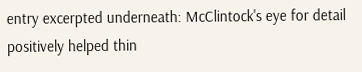entry excerpted underneath: McClintock's eye for detail positively helped thin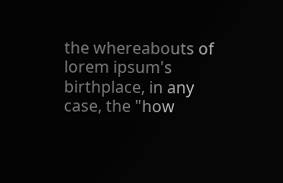the whereabouts of lorem ipsum's birthplace, in any case, the "how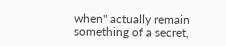when" actually remain something of a secret,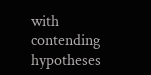with contending hypotheses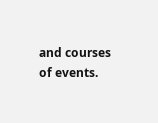and courses of events.